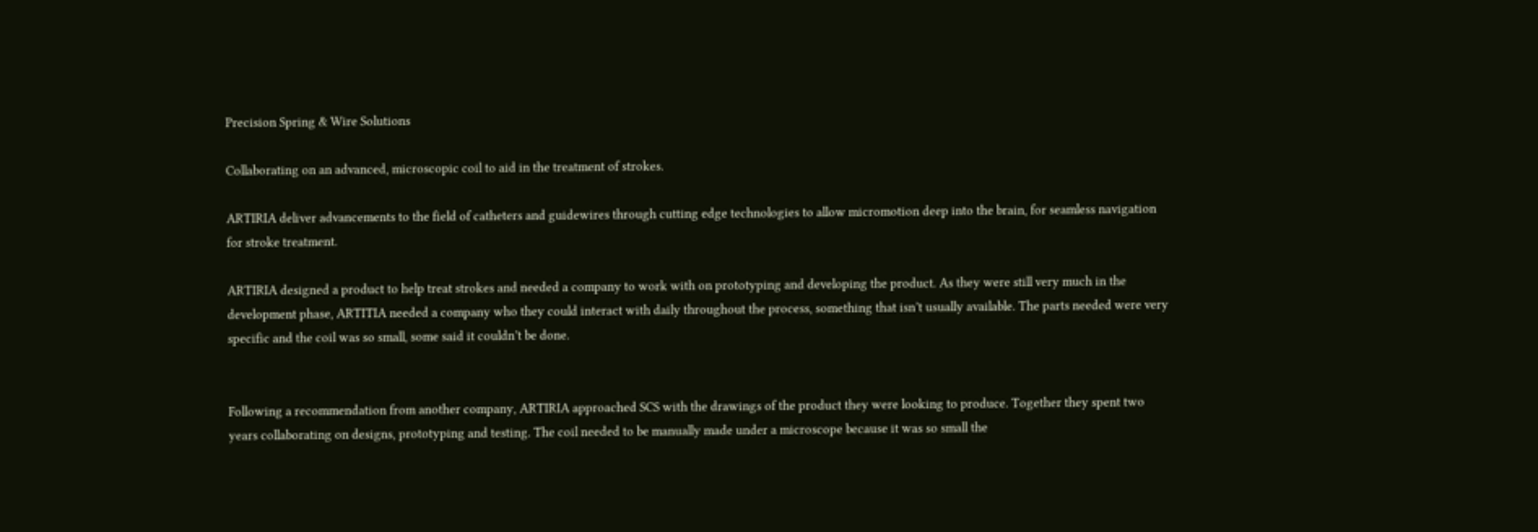Precision Spring & Wire Solutions

Collaborating on an advanced, microscopic coil to aid in the treatment of strokes.

ARTIRIA deliver advancements to the field of catheters and guidewires through cutting edge technologies to allow micromotion deep into the brain, for seamless navigation for stroke treatment.

ARTIRIA designed a product to help treat strokes and needed a company to work with on prototyping and developing the product. As they were still very much in the development phase, ARTITIA needed a company who they could interact with daily throughout the process, something that isn’t usually available. The parts needed were very specific and the coil was so small, some said it couldn’t be done.


Following a recommendation from another company, ARTIRIA approached SCS with the drawings of the product they were looking to produce. Together they spent two years collaborating on designs, prototyping and testing. The coil needed to be manually made under a microscope because it was so small the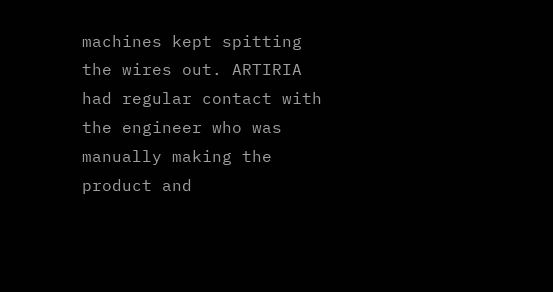machines kept spitting the wires out. ARTIRIA had regular contact with the engineer who was manually making the product and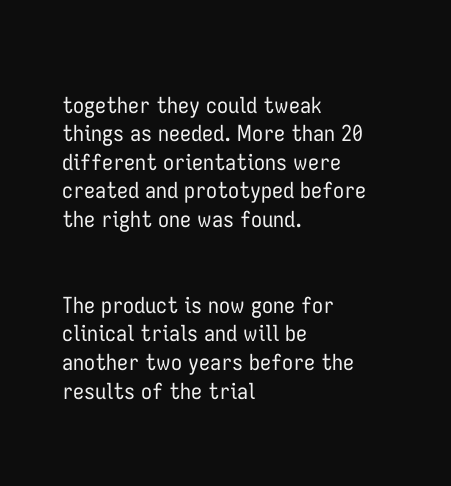together they could tweak things as needed. More than 20 different orientations were created and prototyped before the right one was found.


The product is now gone for clinical trials and will be another two years before the results of the trial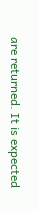are returned. It is expected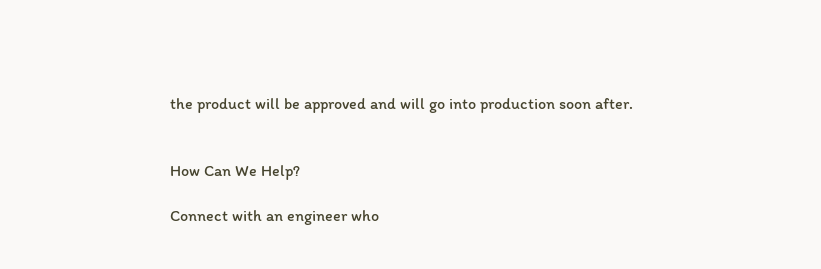the product will be approved and will go into production soon after.


How Can We Help?

Connect with an engineer who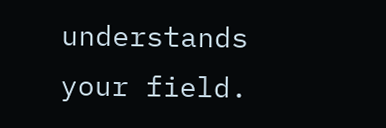understands your field.